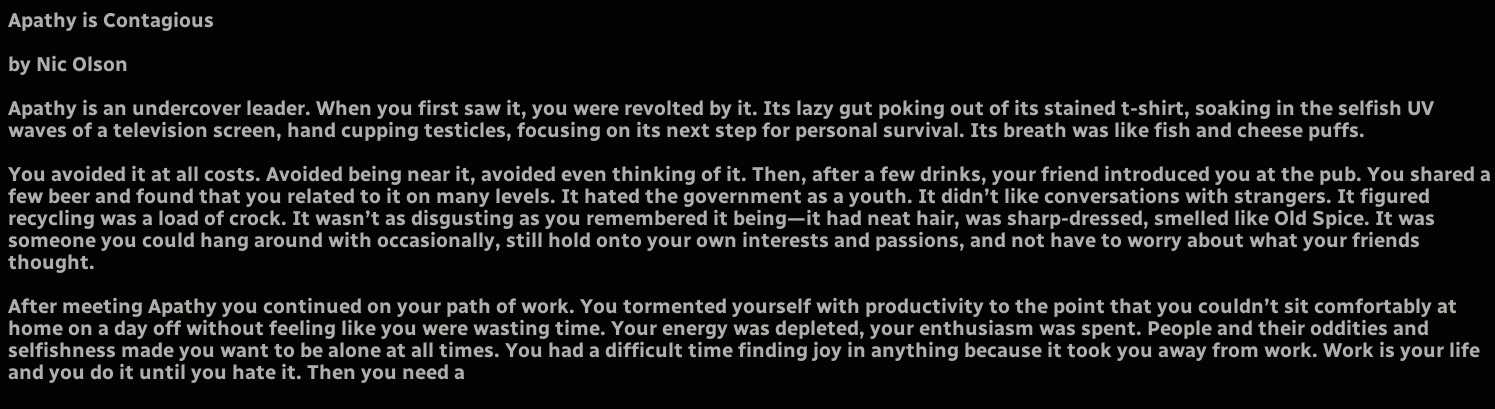Apathy is Contagious

by Nic Olson

Apathy is an undercover leader. When you first saw it, you were revolted by it. Its lazy gut poking out of its stained t-shirt, soaking in the selfish UV waves of a television screen, hand cupping testicles, focusing on its next step for personal survival. Its breath was like fish and cheese puffs.

You avoided it at all costs. Avoided being near it, avoided even thinking of it. Then, after a few drinks, your friend introduced you at the pub. You shared a few beer and found that you related to it on many levels. It hated the government as a youth. It didn’t like conversations with strangers. It figured recycling was a load of crock. It wasn’t as disgusting as you remembered it being—it had neat hair, was sharp-dressed, smelled like Old Spice. It was someone you could hang around with occasionally, still hold onto your own interests and passions, and not have to worry about what your friends thought.

After meeting Apathy you continued on your path of work. You tormented yourself with productivity to the point that you couldn’t sit comfortably at home on a day off without feeling like you were wasting time. Your energy was depleted, your enthusiasm was spent. People and their oddities and selfishness made you want to be alone at all times. You had a difficult time finding joy in anything because it took you away from work. Work is your life and you do it until you hate it. Then you need a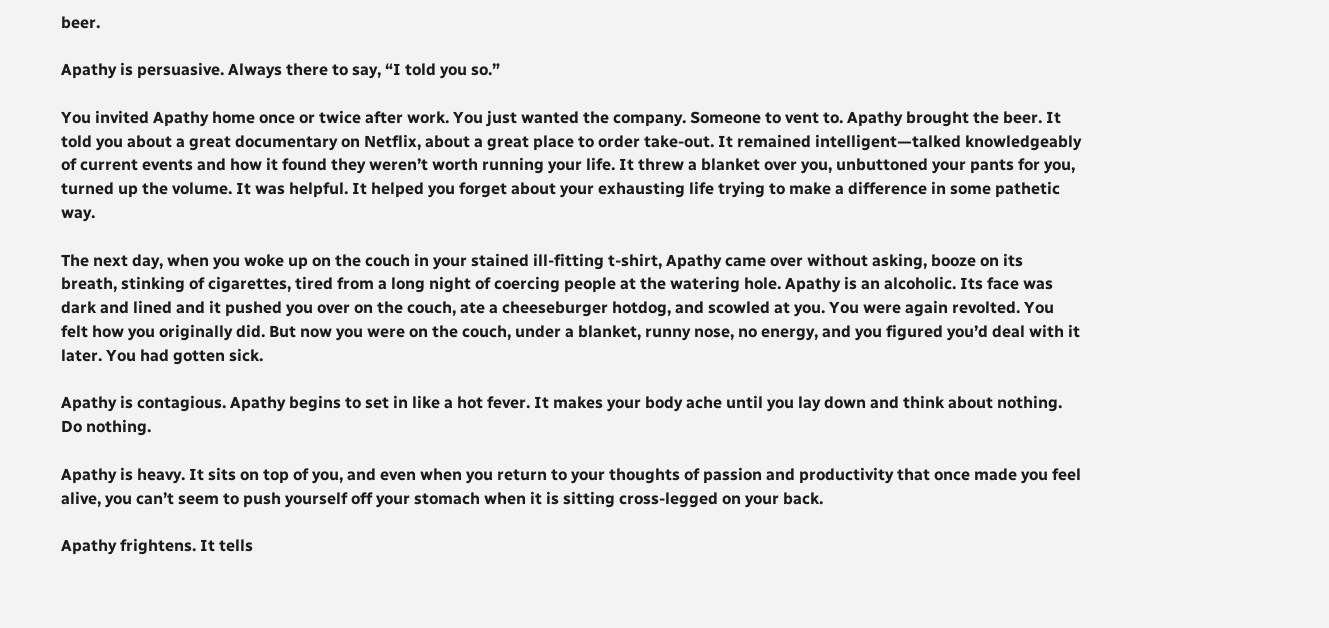beer.

Apathy is persuasive. Always there to say, “I told you so.”

You invited Apathy home once or twice after work. You just wanted the company. Someone to vent to. Apathy brought the beer. It told you about a great documentary on Netflix, about a great place to order take-out. It remained intelligent—talked knowledgeably of current events and how it found they weren’t worth running your life. It threw a blanket over you, unbuttoned your pants for you, turned up the volume. It was helpful. It helped you forget about your exhausting life trying to make a difference in some pathetic way.

The next day, when you woke up on the couch in your stained ill-fitting t-shirt, Apathy came over without asking, booze on its breath, stinking of cigarettes, tired from a long night of coercing people at the watering hole. Apathy is an alcoholic. Its face was dark and lined and it pushed you over on the couch, ate a cheeseburger hotdog, and scowled at you. You were again revolted. You felt how you originally did. But now you were on the couch, under a blanket, runny nose, no energy, and you figured you’d deal with it later. You had gotten sick.

Apathy is contagious. Apathy begins to set in like a hot fever. It makes your body ache until you lay down and think about nothing. Do nothing.

Apathy is heavy. It sits on top of you, and even when you return to your thoughts of passion and productivity that once made you feel alive, you can’t seem to push yourself off your stomach when it is sitting cross-legged on your back.

Apathy frightens. It tells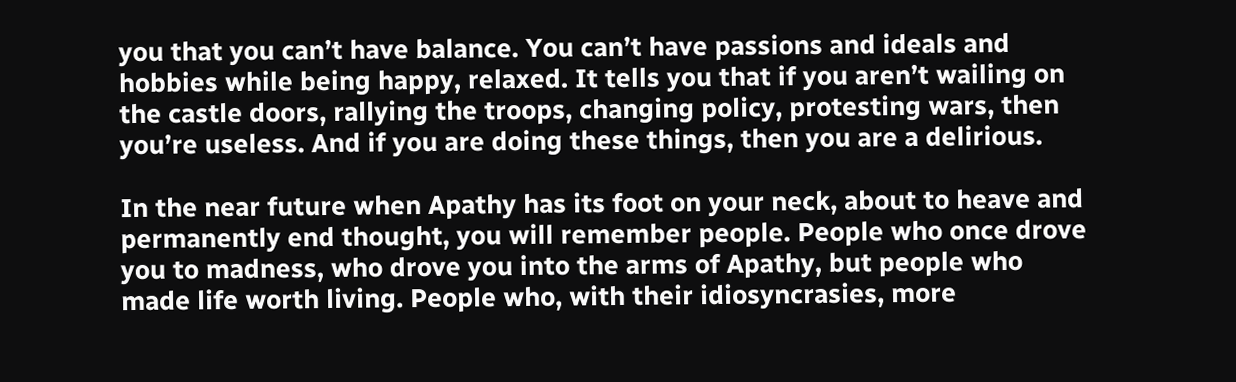you that you can’t have balance. You can’t have passions and ideals and hobbies while being happy, relaxed. It tells you that if you aren’t wailing on the castle doors, rallying the troops, changing policy, protesting wars, then you’re useless. And if you are doing these things, then you are a delirious.

In the near future when Apathy has its foot on your neck, about to heave and permanently end thought, you will remember people. People who once drove you to madness, who drove you into the arms of Apathy, but people who made life worth living. People who, with their idiosyncrasies, more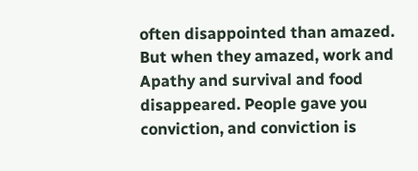often disappointed than amazed. But when they amazed, work and Apathy and survival and food disappeared. People gave you conviction, and conviction is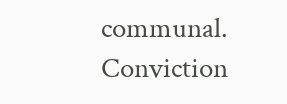communal. Conviction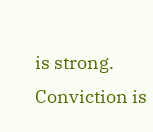is strong. Conviction is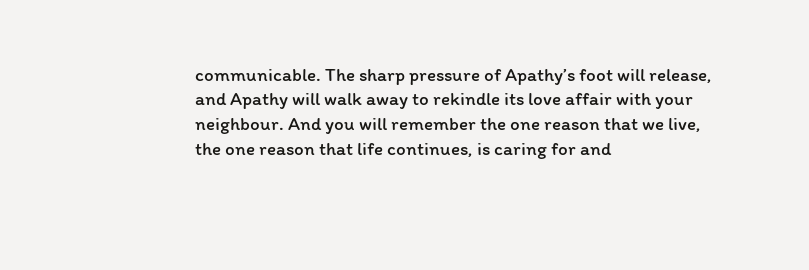communicable. The sharp pressure of Apathy’s foot will release, and Apathy will walk away to rekindle its love affair with your neighbour. And you will remember the one reason that we live, the one reason that life continues, is caring for and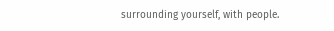surrounding yourself, with people.